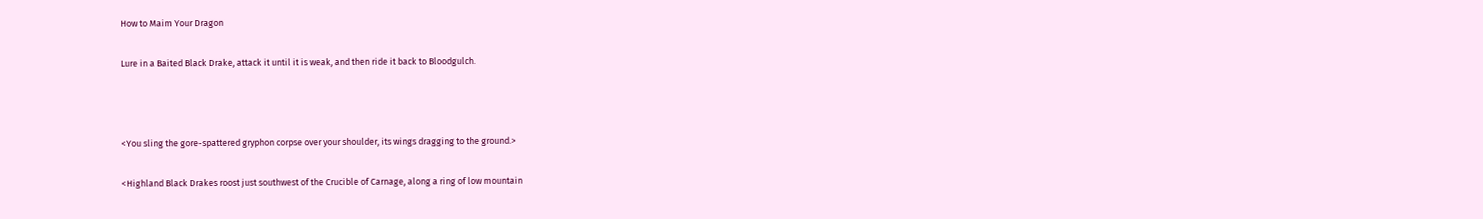How to Maim Your Dragon

Lure in a Baited Black Drake, attack it until it is weak, and then ride it back to Bloodgulch.



<You sling the gore-spattered gryphon corpse over your shoulder, its wings dragging to the ground.>

<Highland Black Drakes roost just southwest of the Crucible of Carnage, along a ring of low mountain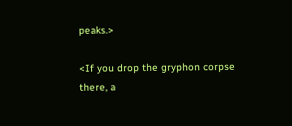peaks.>

<If you drop the gryphon corpse there, a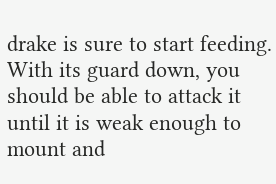drake is sure to start feeding. With its guard down, you should be able to attack it until it is weak enough to mount and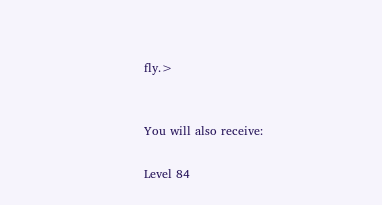fly.>


You will also receive:

Level 84